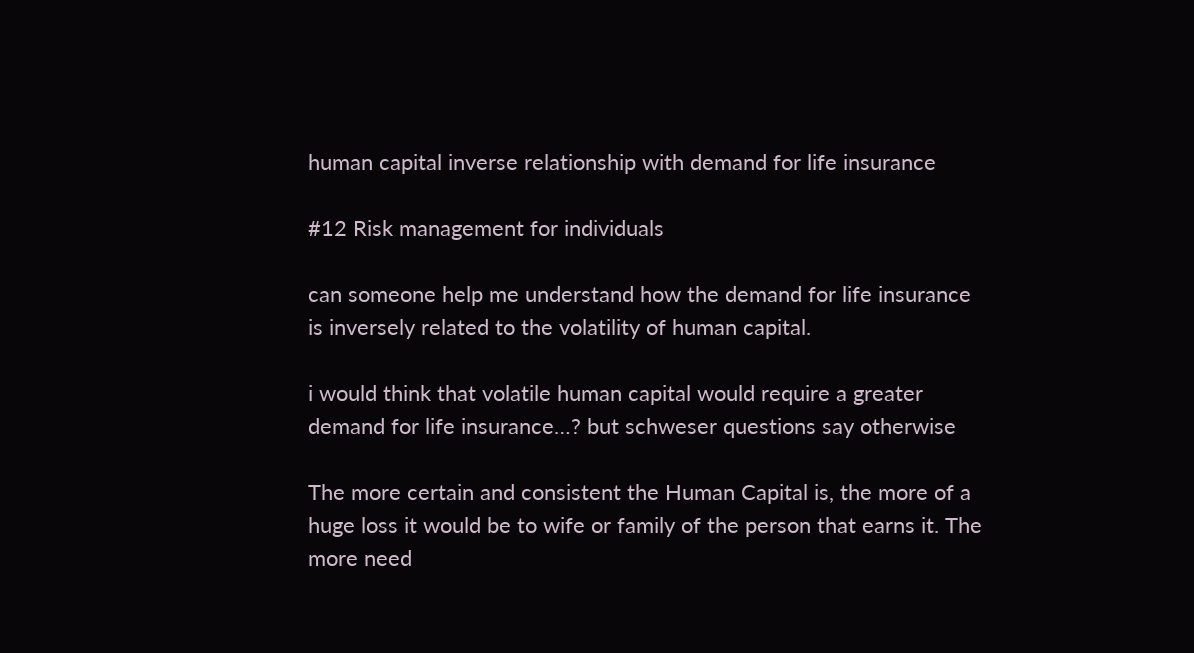human capital inverse relationship with demand for life insurance

#12 Risk management for individuals

can someone help me understand how the demand for life insurance is inversely related to the volatility of human capital.

i would think that volatile human capital would require a greater demand for life insurance…? but schweser questions say otherwise

The more certain and consistent the Human Capital is, the more of a huge loss it would be to wife or family of the person that earns it. The more need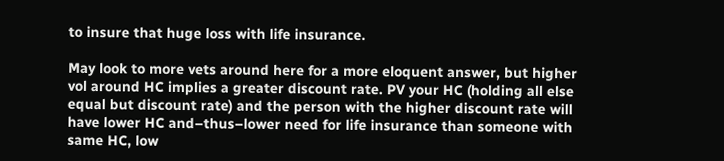to insure that huge loss with life insurance.

May look to more vets around here for a more eloquent answer, but higher vol around HC implies a greater discount rate. PV your HC (holding all else equal but discount rate) and the person with the higher discount rate will have lower HC and–thus–lower need for life insurance than someone with same HC, low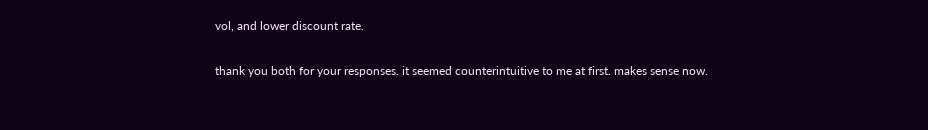vol, and lower discount rate.

thank you both for your responses. it seemed counterintuitive to me at first. makes sense now.